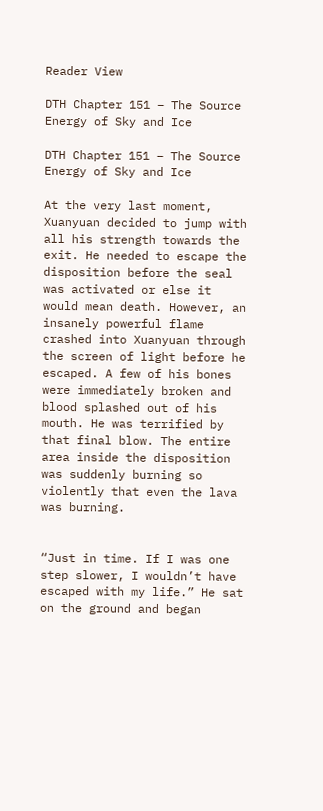Reader View

DTH Chapter 151 – The Source Energy of Sky and Ice

DTH Chapter 151 – The Source Energy of Sky and Ice

At the very last moment, Xuanyuan decided to jump with all his strength towards the exit. He needed to escape the disposition before the seal was activated or else it would mean death. However, an insanely powerful flame crashed into Xuanyuan through the screen of light before he escaped. A few of his bones were immediately broken and blood splashed out of his mouth. He was terrified by that final blow. The entire area inside the disposition was suddenly burning so violently that even the lava was burning.


“Just in time. If I was one step slower, I wouldn’t have escaped with my life.” He sat on the ground and began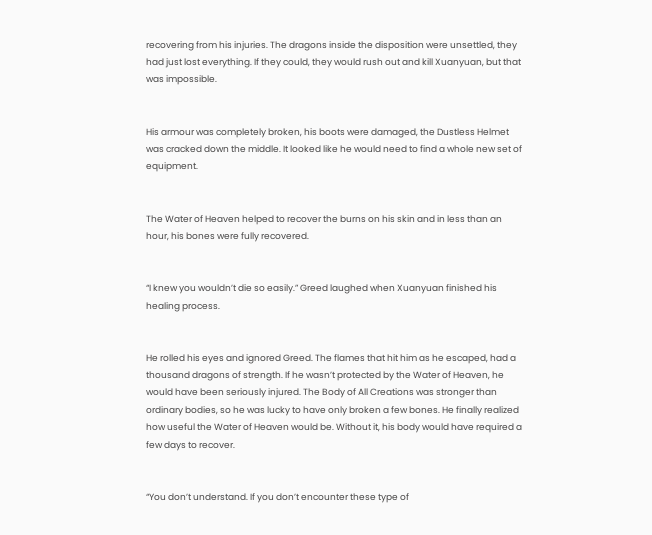recovering from his injuries. The dragons inside the disposition were unsettled, they had just lost everything. If they could, they would rush out and kill Xuanyuan, but that was impossible.


His armour was completely broken, his boots were damaged, the Dustless Helmet was cracked down the middle. It looked like he would need to find a whole new set of equipment.


The Water of Heaven helped to recover the burns on his skin and in less than an hour, his bones were fully recovered.


“I knew you wouldn’t die so easily.” Greed laughed when Xuanyuan finished his healing process.


He rolled his eyes and ignored Greed. The flames that hit him as he escaped, had a thousand dragons of strength. If he wasn’t protected by the Water of Heaven, he would have been seriously injured. The Body of All Creations was stronger than ordinary bodies, so he was lucky to have only broken a few bones. He finally realized how useful the Water of Heaven would be. Without it, his body would have required a few days to recover.


“You don’t understand. If you don’t encounter these type of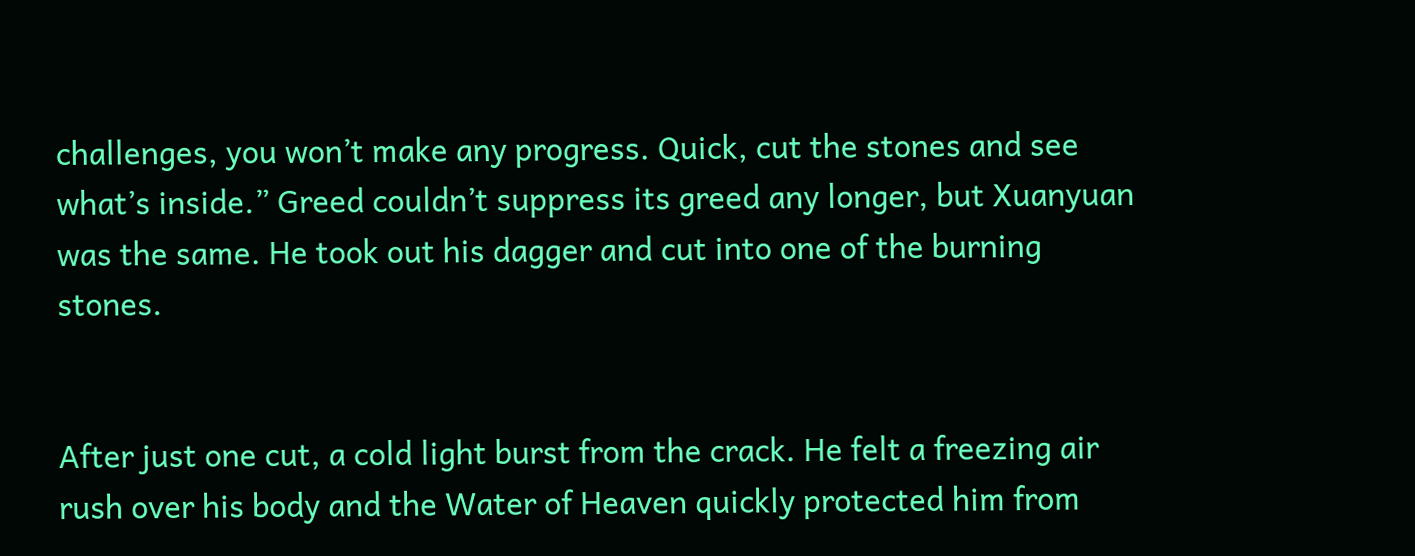challenges, you won’t make any progress. Quick, cut the stones and see what’s inside.” Greed couldn’t suppress its greed any longer, but Xuanyuan was the same. He took out his dagger and cut into one of the burning stones.


After just one cut, a cold light burst from the crack. He felt a freezing air rush over his body and the Water of Heaven quickly protected him from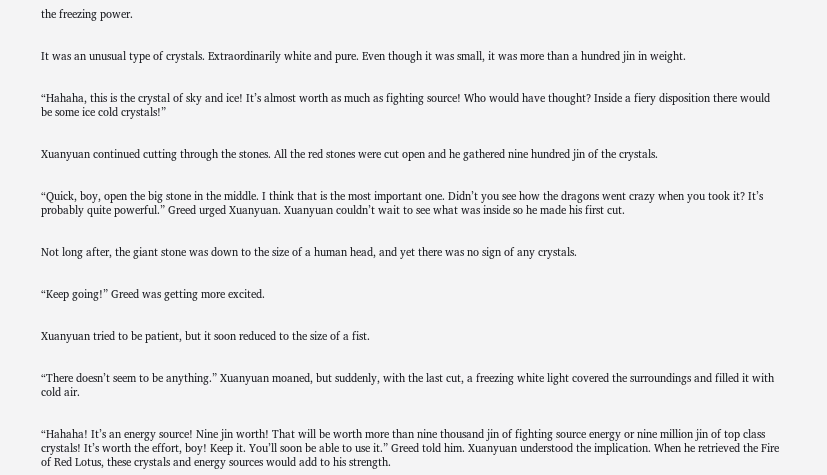the freezing power.


It was an unusual type of crystals. Extraordinarily white and pure. Even though it was small, it was more than a hundred jin in weight.


“Hahaha, this is the crystal of sky and ice! It’s almost worth as much as fighting source! Who would have thought? Inside a fiery disposition there would be some ice cold crystals!”


Xuanyuan continued cutting through the stones. All the red stones were cut open and he gathered nine hundred jin of the crystals.


“Quick, boy, open the big stone in the middle. I think that is the most important one. Didn’t you see how the dragons went crazy when you took it? It’s probably quite powerful.” Greed urged Xuanyuan. Xuanyuan couldn’t wait to see what was inside so he made his first cut.


Not long after, the giant stone was down to the size of a human head, and yet there was no sign of any crystals.


“Keep going!” Greed was getting more excited.


Xuanyuan tried to be patient, but it soon reduced to the size of a fist.


“There doesn’t seem to be anything.” Xuanyuan moaned, but suddenly, with the last cut, a freezing white light covered the surroundings and filled it with cold air.


“Hahaha! It’s an energy source! Nine jin worth! That will be worth more than nine thousand jin of fighting source energy or nine million jin of top class crystals! It’s worth the effort, boy! Keep it. You’ll soon be able to use it.” Greed told him. Xuanyuan understood the implication. When he retrieved the Fire of Red Lotus, these crystals and energy sources would add to his strength.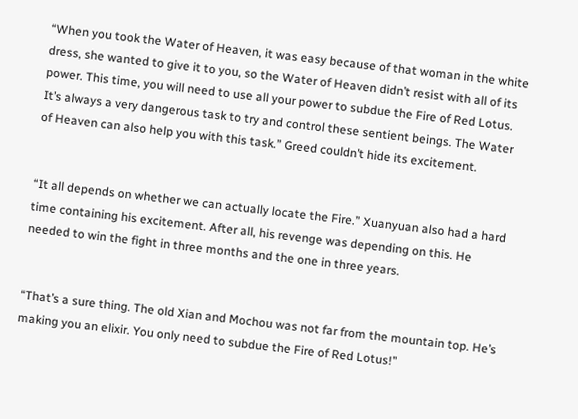“When you took the Water of Heaven, it was easy because of that woman in the white dress, she wanted to give it to you, so the Water of Heaven didn’t resist with all of its power. This time, you will need to use all your power to subdue the Fire of Red Lotus. It’s always a very dangerous task to try and control these sentient beings. The Water of Heaven can also help you with this task.” Greed couldn’t hide its excitement.


“It all depends on whether we can actually locate the Fire.” Xuanyuan also had a hard time containing his excitement. After all, his revenge was depending on this. He needed to win the fight in three months and the one in three years.


“That’s a sure thing. The old Xian and Mochou was not far from the mountain top. He’s making you an elixir. You only need to subdue the Fire of Red Lotus!”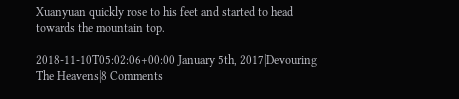Xuanyuan quickly rose to his feet and started to head towards the mountain top.

2018-11-10T05:02:06+00:00 January 5th, 2017|Devouring The Heavens|8 Comments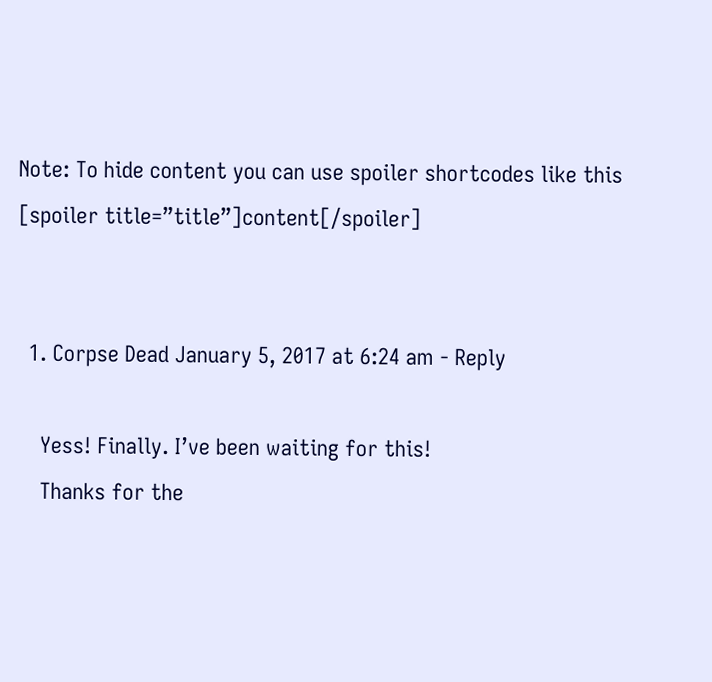Note: To hide content you can use spoiler shortcodes like this [spoiler title=”title”]content[/spoiler]


  1. Corpse Dead January 5, 2017 at 6:24 am - Reply

    Yess! Finally. I’ve been waiting for this!
    Thanks for the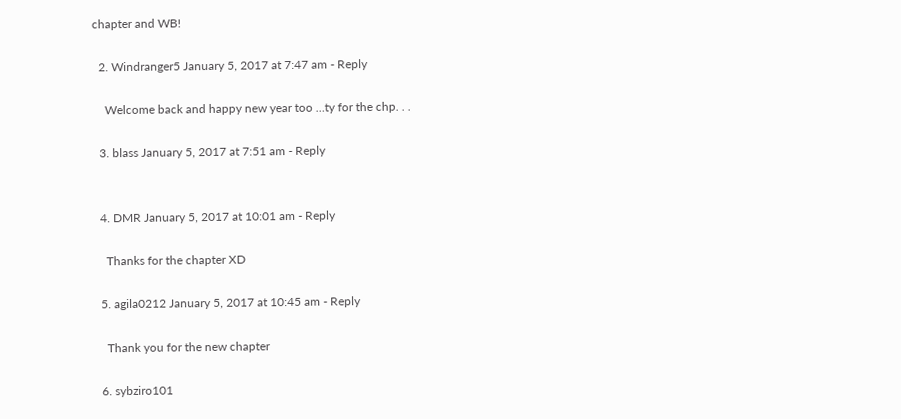chapter and WB!

  2. Windranger5 January 5, 2017 at 7:47 am - Reply

    Welcome back and happy new year too …ty for the chp. . .

  3. blass January 5, 2017 at 7:51 am - Reply


  4. DMR January 5, 2017 at 10:01 am - Reply

    Thanks for the chapter XD

  5. agila0212 January 5, 2017 at 10:45 am - Reply

    Thank you for the new chapter

  6. sybziro101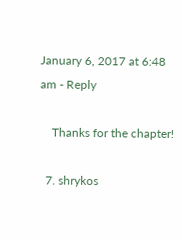January 6, 2017 at 6:48 am - Reply

    Thanks for the chapter!

  7. shrykos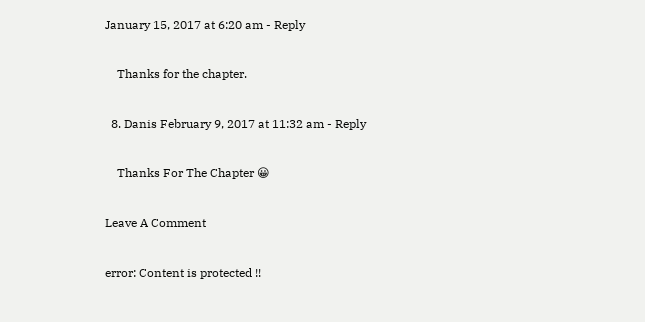January 15, 2017 at 6:20 am - Reply

    Thanks for the chapter.

  8. Danis February 9, 2017 at 11:32 am - Reply

    Thanks For The Chapter 😀

Leave A Comment

error: Content is protected !!